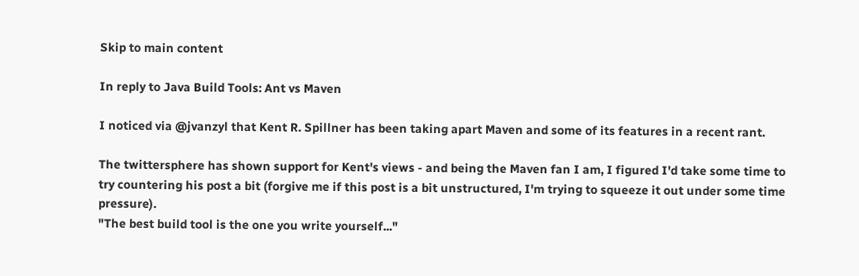Skip to main content

In reply to Java Build Tools: Ant vs Maven

I noticed via @jvanzyl that Kent R. Spillner has been taking apart Maven and some of its features in a recent rant.

The twittersphere has shown support for Kent's views - and being the Maven fan I am, I figured I'd take some time to try countering his post a bit (forgive me if this post is a bit unstructured, I'm trying to squeeze it out under some time pressure).
"The best build tool is the one you write yourself..."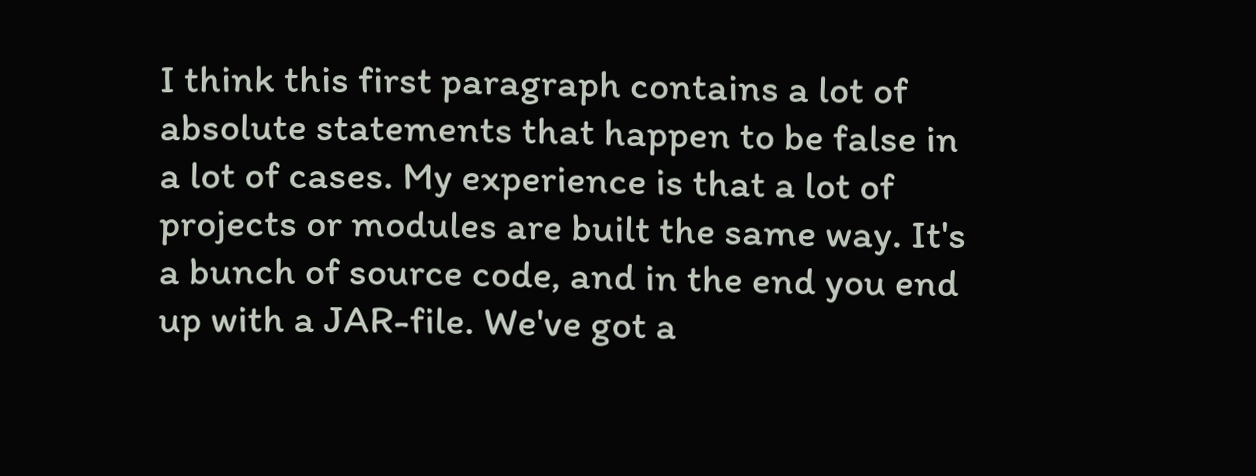I think this first paragraph contains a lot of absolute statements that happen to be false in a lot of cases. My experience is that a lot of projects or modules are built the same way. It's a bunch of source code, and in the end you end up with a JAR-file. We've got a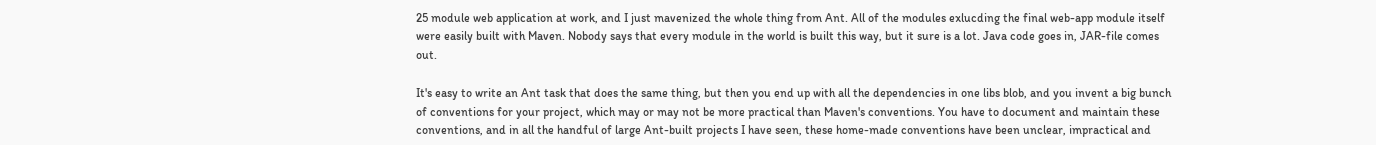25 module web application at work, and I just mavenized the whole thing from Ant. All of the modules exlucding the final web-app module itself were easily built with Maven. Nobody says that every module in the world is built this way, but it sure is a lot. Java code goes in, JAR-file comes out.

It's easy to write an Ant task that does the same thing, but then you end up with all the dependencies in one libs blob, and you invent a big bunch of conventions for your project, which may or may not be more practical than Maven's conventions. You have to document and maintain these conventions, and in all the handful of large Ant-built projects I have seen, these home-made conventions have been unclear, impractical and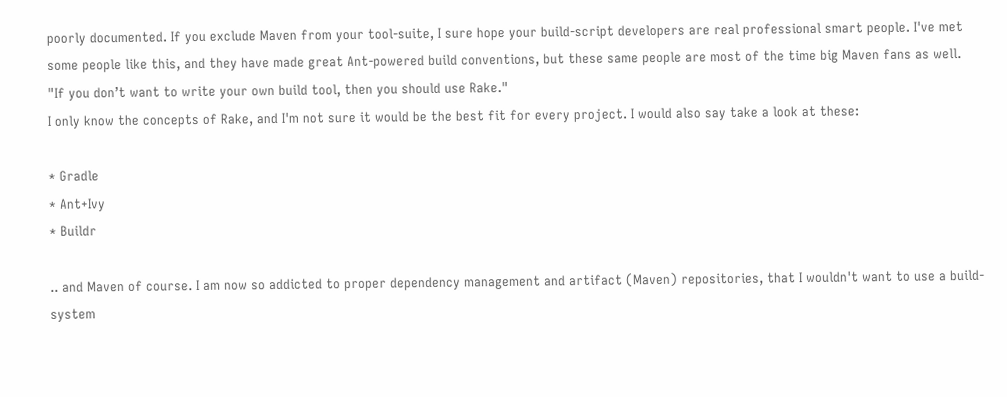poorly documented. If you exclude Maven from your tool-suite, I sure hope your build-script developers are real professional smart people. I've met some people like this, and they have made great Ant-powered build conventions, but these same people are most of the time big Maven fans as well.
"If you don’t want to write your own build tool, then you should use Rake."
I only know the concepts of Rake, and I'm not sure it would be the best fit for every project. I would also say take a look at these:

* Gradle
* Ant+Ivy
* Buildr

.. and Maven of course. I am now so addicted to proper dependency management and artifact (Maven) repositories, that I wouldn't want to use a build-system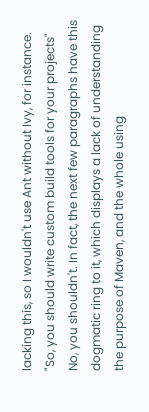lacking this, so I wouldn't use Ant without Ivy, for instance.
"So, you should write custom build tools for your projects"
No, you shouldn't. In fact, the next few paragraphs have this dogmatic ring to it, which displays a lack of understanding the purpose of Maven, and the whole using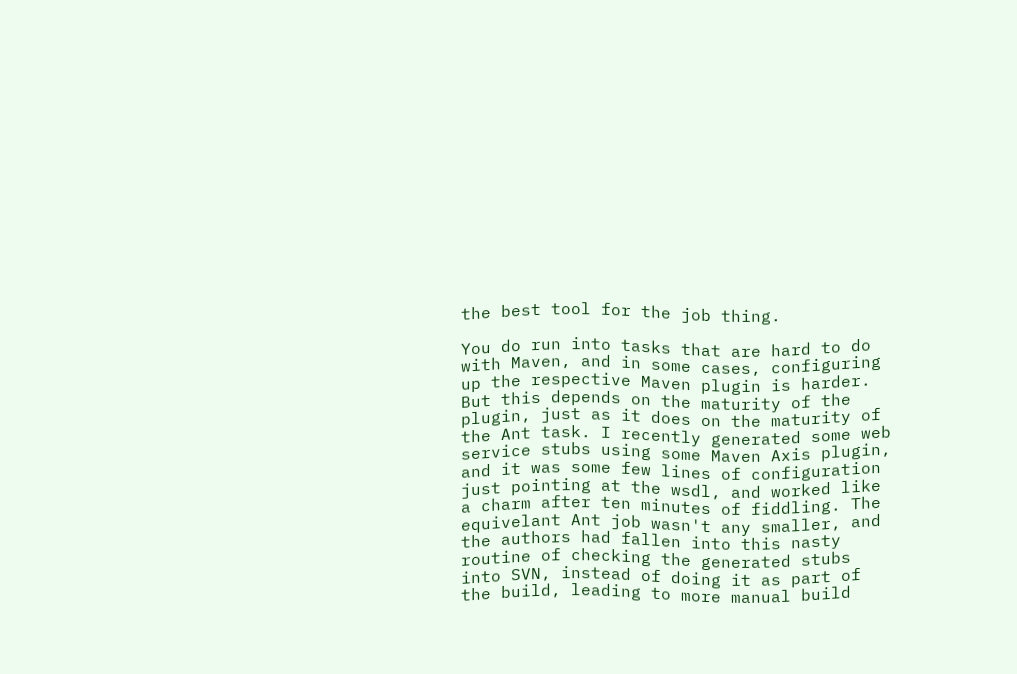the best tool for the job thing.

You do run into tasks that are hard to do with Maven, and in some cases, configuring up the respective Maven plugin is harder. But this depends on the maturity of the plugin, just as it does on the maturity of the Ant task. I recently generated some web service stubs using some Maven Axis plugin, and it was some few lines of configuration just pointing at the wsdl, and worked like a charm after ten minutes of fiddling. The equivelant Ant job wasn't any smaller, and the authors had fallen into this nasty routine of checking the generated stubs into SVN, instead of doing it as part of the build, leading to more manual build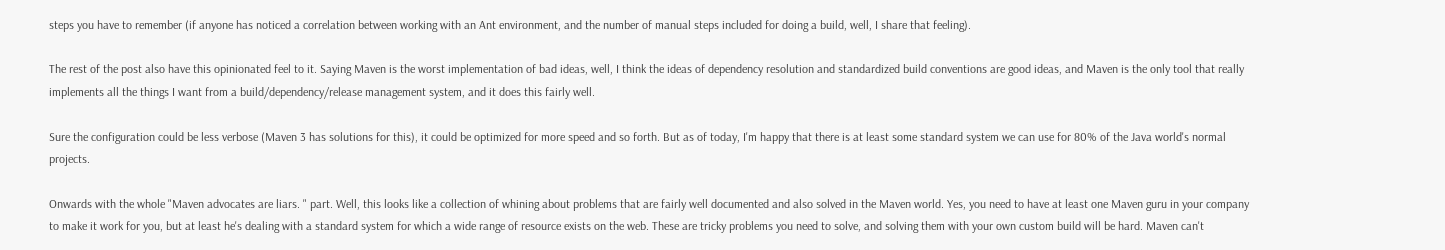steps you have to remember (if anyone has noticed a correlation between working with an Ant environment, and the number of manual steps included for doing a build, well, I share that feeling).

The rest of the post also have this opinionated feel to it. Saying Maven is the worst implementation of bad ideas, well, I think the ideas of dependency resolution and standardized build conventions are good ideas, and Maven is the only tool that really implements all the things I want from a build/dependency/release management system, and it does this fairly well.

Sure the configuration could be less verbose (Maven 3 has solutions for this), it could be optimized for more speed and so forth. But as of today, I'm happy that there is at least some standard system we can use for 80% of the Java world's normal projects.

Onwards with the whole "Maven advocates are liars. " part. Well, this looks like a collection of whining about problems that are fairly well documented and also solved in the Maven world. Yes, you need to have at least one Maven guru in your company to make it work for you, but at least he's dealing with a standard system for which a wide range of resource exists on the web. These are tricky problems you need to solve, and solving them with your own custom build will be hard. Maven can't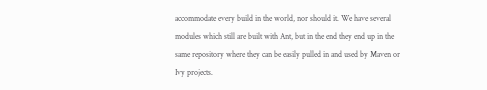accommodate every build in the world, nor should it. We have several modules which still are built with Ant, but in the end they end up in the same repository where they can be easily pulled in and used by Maven or Ivy projects.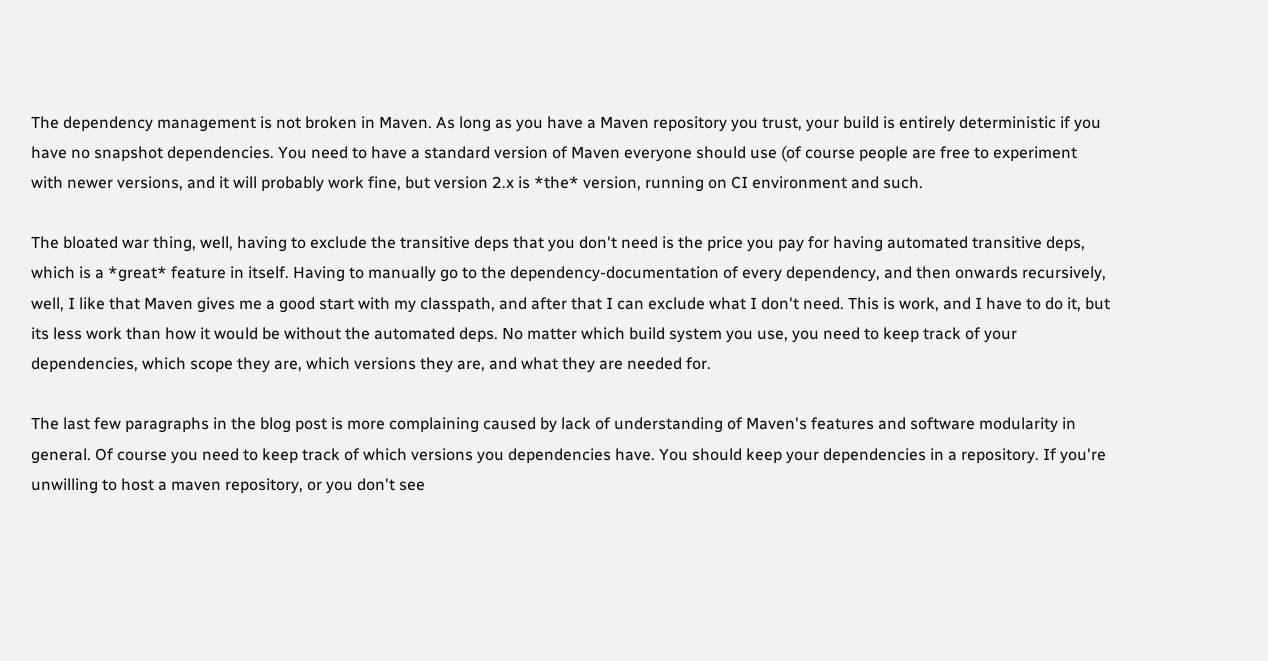The dependency management is not broken in Maven. As long as you have a Maven repository you trust, your build is entirely deterministic if you have no snapshot dependencies. You need to have a standard version of Maven everyone should use (of course people are free to experiment with newer versions, and it will probably work fine, but version 2.x is *the* version, running on CI environment and such.

The bloated war thing, well, having to exclude the transitive deps that you don't need is the price you pay for having automated transitive deps, which is a *great* feature in itself. Having to manually go to the dependency-documentation of every dependency, and then onwards recursively, well, I like that Maven gives me a good start with my classpath, and after that I can exclude what I don't need. This is work, and I have to do it, but its less work than how it would be without the automated deps. No matter which build system you use, you need to keep track of your dependencies, which scope they are, which versions they are, and what they are needed for.

The last few paragraphs in the blog post is more complaining caused by lack of understanding of Maven's features and software modularity in general. Of course you need to keep track of which versions you dependencies have. You should keep your dependencies in a repository. If you're unwilling to host a maven repository, or you don't see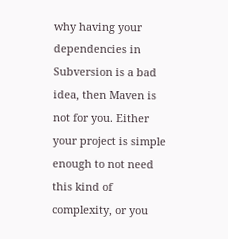why having your dependencies in Subversion is a bad idea, then Maven is not for you. Either your project is simple enough to not need this kind of complexity, or you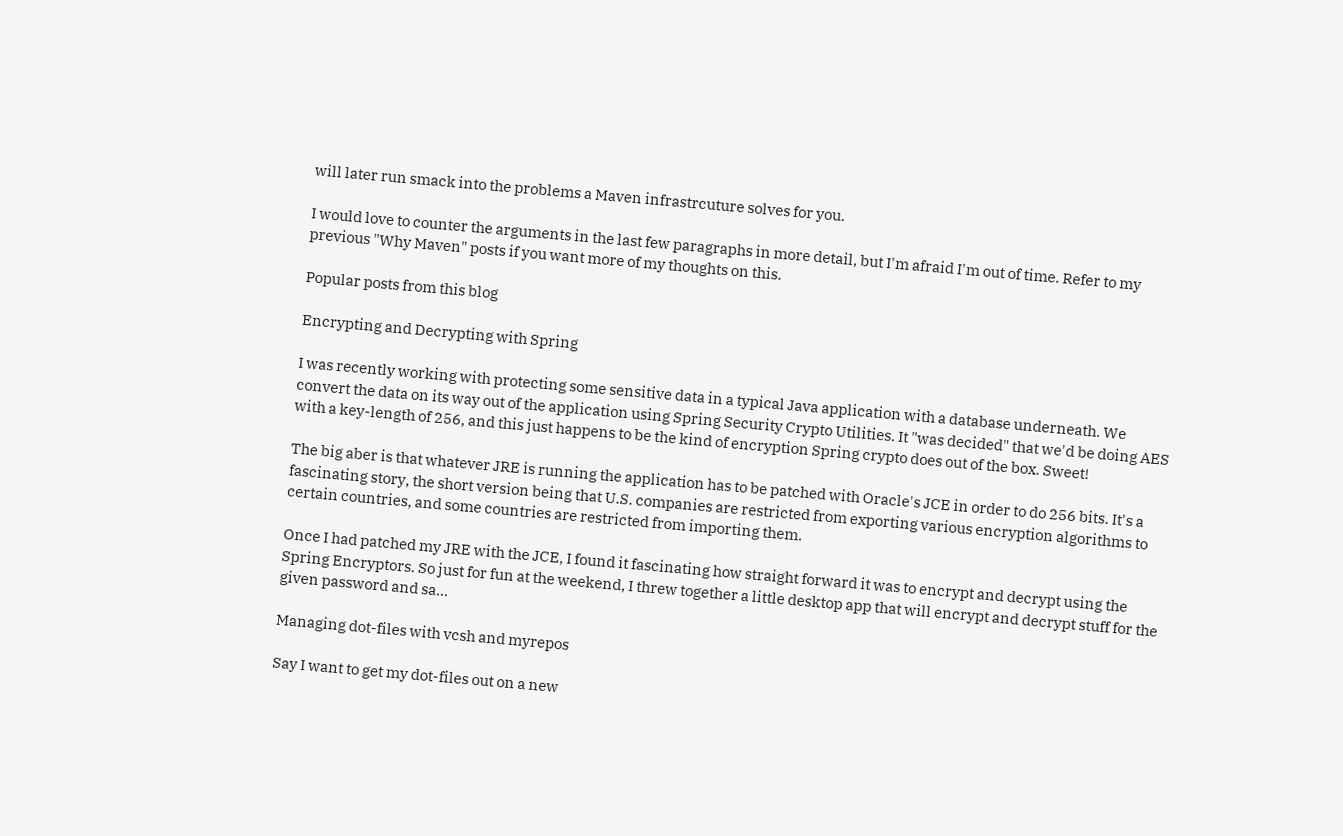will later run smack into the problems a Maven infrastrcuture solves for you.

I would love to counter the arguments in the last few paragraphs in more detail, but I'm afraid I'm out of time. Refer to my previous "Why Maven" posts if you want more of my thoughts on this.

Popular posts from this blog

Encrypting and Decrypting with Spring

I was recently working with protecting some sensitive data in a typical Java application with a database underneath. We convert the data on its way out of the application using Spring Security Crypto Utilities. It "was decided" that we'd be doing AES with a key-length of 256, and this just happens to be the kind of encryption Spring crypto does out of the box. Sweet!

The big aber is that whatever JRE is running the application has to be patched with Oracle's JCE in order to do 256 bits. It's a fascinating story, the short version being that U.S. companies are restricted from exporting various encryption algorithms to certain countries, and some countries are restricted from importing them.

Once I had patched my JRE with the JCE, I found it fascinating how straight forward it was to encrypt and decrypt using the Spring Encryptors. So just for fun at the weekend, I threw together a little desktop app that will encrypt and decrypt stuff for the given password and sa…

Managing dot-files with vcsh and myrepos

Say I want to get my dot-files out on a new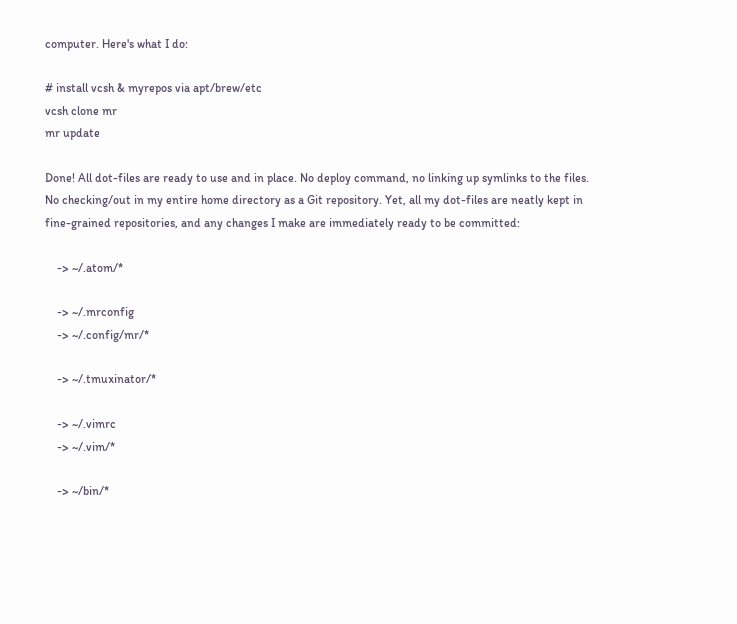computer. Here's what I do:

# install vcsh & myrepos via apt/brew/etc
vcsh clone mr
mr update

Done! All dot-files are ready to use and in place. No deploy command, no linking up symlinks to the files. No checking/out in my entire home directory as a Git repository. Yet, all my dot-files are neatly kept in fine-grained repositories, and any changes I make are immediately ready to be committed:

    -> ~/.atom/*

    -> ~/.mrconfig
    -> ~/.config/mr/*

    -> ~/.tmuxinator/*

    -> ~/.vimrc
    -> ~/.vim/*

    -> ~/bin/*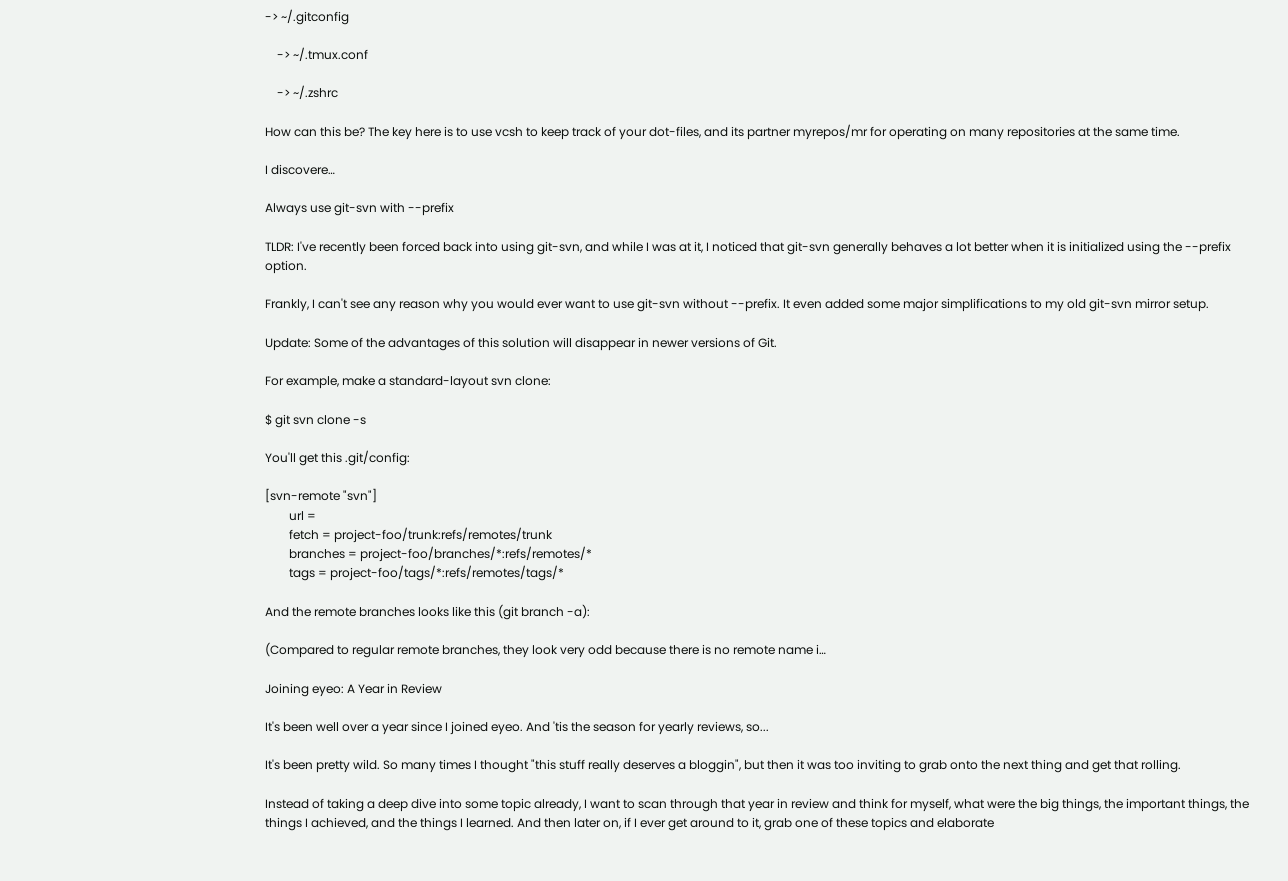-> ~/.gitconfig

    -> ~/.tmux.conf

    -> ~/.zshrc

How can this be? The key here is to use vcsh to keep track of your dot-files, and its partner myrepos/mr for operating on many repositories at the same time.

I discovere…

Always use git-svn with --prefix

TLDR: I've recently been forced back into using git-svn, and while I was at it, I noticed that git-svn generally behaves a lot better when it is initialized using the --prefix option.

Frankly, I can't see any reason why you would ever want to use git-svn without --prefix. It even added some major simplifications to my old git-svn mirror setup.

Update: Some of the advantages of this solution will disappear in newer versions of Git.

For example, make a standard-layout svn clone:

$ git svn clone -s

You'll get this .git/config:

[svn-remote "svn"]
        url =
        fetch = project-foo/trunk:refs/remotes/trunk
        branches = project-foo/branches/*:refs/remotes/*
        tags = project-foo/tags/*:refs/remotes/tags/*

And the remote branches looks like this (git branch -a):

(Compared to regular remote branches, they look very odd because there is no remote name i…

Joining eyeo: A Year in Review

It's been well over a year since I joined eyeo. And 'tis the season for yearly reviews, so...

It's been pretty wild. So many times I thought "this stuff really deserves a bloggin", but then it was too inviting to grab onto the next thing and get that rolling.

Instead of taking a deep dive into some topic already, I want to scan through that year in review and think for myself, what were the big things, the important things, the things I achieved, and the things I learned. And then later on, if I ever get around to it, grab one of these topics and elaborate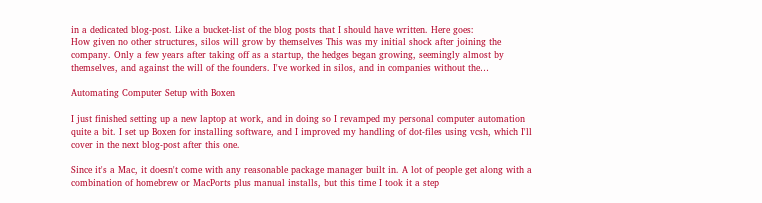in a dedicated blog-post. Like a bucket-list of the blog posts that I should have written. Here goes:
How given no other structures, silos will grow by themselves This was my initial shock after joining the company. Only a few years after taking off as a startup, the hedges began growing, seemingly almost by themselves, and against the will of the founders. I've worked in silos, and in companies without the…

Automating Computer Setup with Boxen

I just finished setting up a new laptop at work, and in doing so I revamped my personal computer automation quite a bit. I set up Boxen for installing software, and I improved my handling of dot-files using vcsh, which I'll cover in the next blog-post after this one.

Since it's a Mac, it doesn't come with any reasonable package manager built in. A lot of people get along with a combination of homebrew or MacPorts plus manual installs, but this time I took it a step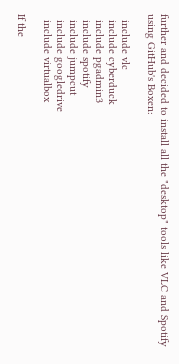further and decided to install all the "desktop" tools like VLC and Spotify using GitHub's Boxen:

  include vlc
  include cyberduck
  include pgadmin3
  include spotify
  include jumpcut
  include googledrive
  include virtualbox

If the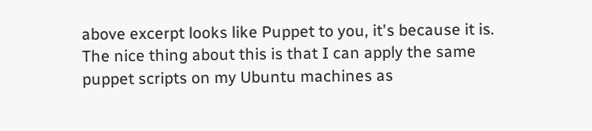above excerpt looks like Puppet to you, it's because it is. The nice thing about this is that I can apply the same puppet scripts on my Ubuntu machines as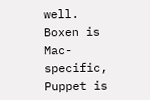well. Boxen is Mac-specific, Puppet is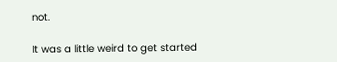not.

It was a little weird to get started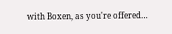with Boxen, as you're offered…